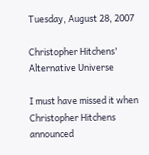Tuesday, August 28, 2007

Christopher Hitchens' Alternative Universe

I must have missed it when Christopher Hitchens announced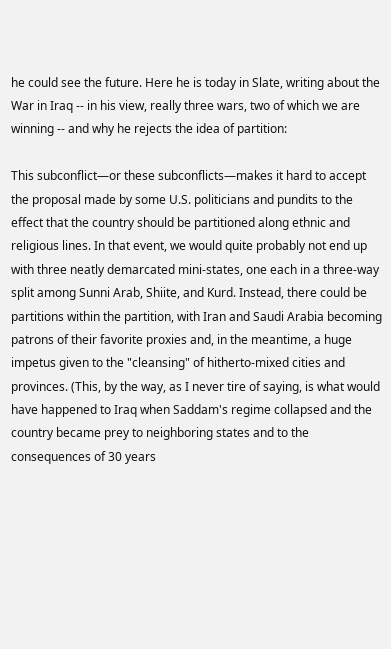he could see the future. Here he is today in Slate, writing about the War in Iraq -- in his view, really three wars, two of which we are winning -- and why he rejects the idea of partition:

This subconflict—or these subconflicts—makes it hard to accept the proposal made by some U.S. politicians and pundits to the effect that the country should be partitioned along ethnic and religious lines. In that event, we would quite probably not end up with three neatly demarcated mini-states, one each in a three-way split among Sunni Arab, Shiite, and Kurd. Instead, there could be partitions within the partition, with Iran and Saudi Arabia becoming patrons of their favorite proxies and, in the meantime, a huge impetus given to the "cleansing" of hitherto-mixed cities and provinces. (This, by the way, as I never tire of saying, is what would have happened to Iraq when Saddam's regime collapsed and the country became prey to neighboring states and to the consequences of 30 years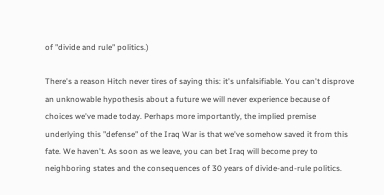of "divide and rule" politics.)

There's a reason Hitch never tires of saying this: it's unfalsifiable. You can't disprove an unknowable hypothesis about a future we will never experience because of choices we've made today. Perhaps more importantly, the implied premise underlying this "defense" of the Iraq War is that we've somehow saved it from this fate. We haven't. As soon as we leave, you can bet Iraq will become prey to neighboring states and the consequences of 30 years of divide-and-rule politics.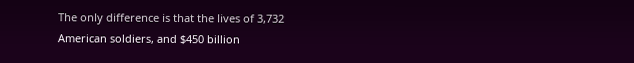The only difference is that the lives of 3,732 American soldiers, and $450 billion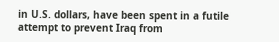in U.S. dollars, have been spent in a futile attempt to prevent Iraq from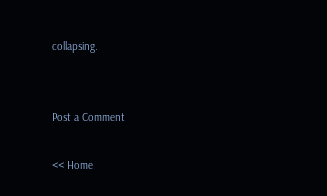collapsing.


Post a Comment

<< Home